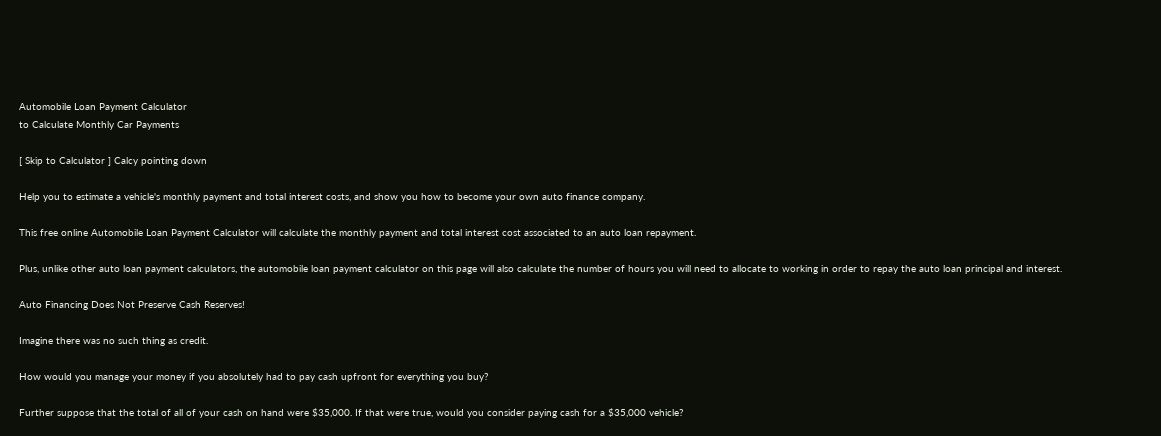Automobile Loan Payment Calculator
to Calculate Monthly Car Payments

[ Skip to Calculator ] Calcy pointing down

Help you to estimate a vehicle's monthly payment and total interest costs, and show you how to become your own auto finance company.

This free online Automobile Loan Payment Calculator will calculate the monthly payment and total interest cost associated to an auto loan repayment.

Plus, unlike other auto loan payment calculators, the automobile loan payment calculator on this page will also calculate the number of hours you will need to allocate to working in order to repay the auto loan principal and interest.

Auto Financing Does Not Preserve Cash Reserves!

Imagine there was no such thing as credit.

How would you manage your money if you absolutely had to pay cash upfront for everything you buy?

Further suppose that the total of all of your cash on hand were $35,000. If that were true, would you consider paying cash for a $35,000 vehicle?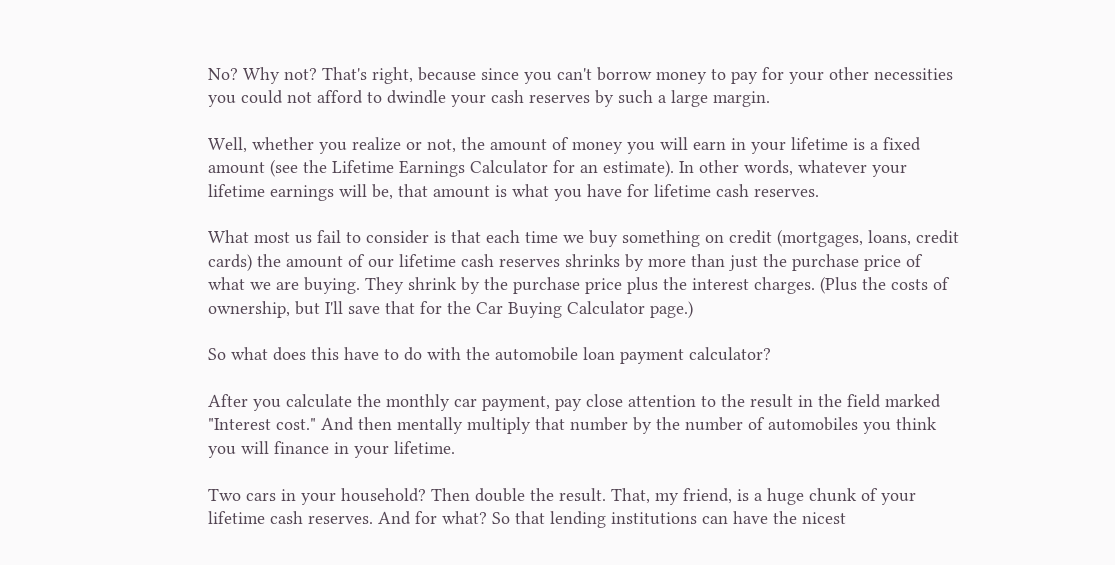No? Why not? That's right, because since you can't borrow money to pay for your other necessities you could not afford to dwindle your cash reserves by such a large margin.

Well, whether you realize or not, the amount of money you will earn in your lifetime is a fixed amount (see the Lifetime Earnings Calculator for an estimate). In other words, whatever your lifetime earnings will be, that amount is what you have for lifetime cash reserves.

What most us fail to consider is that each time we buy something on credit (mortgages, loans, credit cards) the amount of our lifetime cash reserves shrinks by more than just the purchase price of what we are buying. They shrink by the purchase price plus the interest charges. (Plus the costs of ownership, but I'll save that for the Car Buying Calculator page.)

So what does this have to do with the automobile loan payment calculator?

After you calculate the monthly car payment, pay close attention to the result in the field marked "Interest cost." And then mentally multiply that number by the number of automobiles you think you will finance in your lifetime.

Two cars in your household? Then double the result. That, my friend, is a huge chunk of your lifetime cash reserves. And for what? So that lending institutions can have the nicest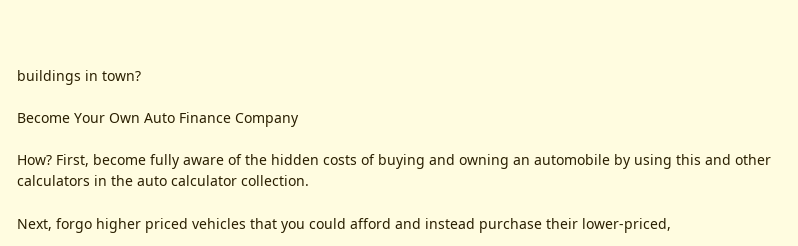buildings in town?

Become Your Own Auto Finance Company

How? First, become fully aware of the hidden costs of buying and owning an automobile by using this and other calculators in the auto calculator collection.

Next, forgo higher priced vehicles that you could afford and instead purchase their lower-priced,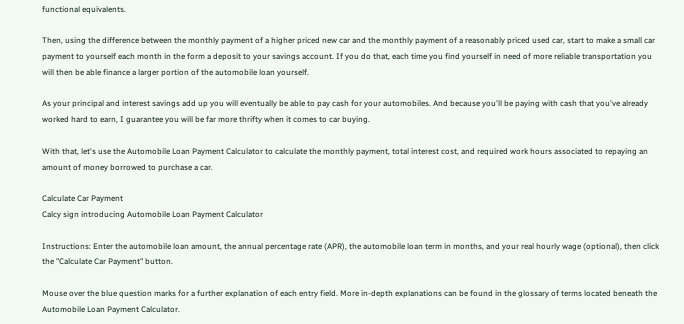functional equivalents.

Then, using the difference between the monthly payment of a higher priced new car and the monthly payment of a reasonably priced used car, start to make a small car payment to yourself each month in the form a deposit to your savings account. If you do that, each time you find yourself in need of more reliable transportation you will then be able finance a larger portion of the automobile loan yourself.

As your principal and interest savings add up you will eventually be able to pay cash for your automobiles. And because you'll be paying with cash that you've already worked hard to earn, I guarantee you will be far more thrifty when it comes to car buying.

With that, let's use the Automobile Loan Payment Calculator to calculate the monthly payment, total interest cost, and required work hours associated to repaying an amount of money borrowed to purchase a car.

Calculate Car Payment
Calcy sign introducing Automobile Loan Payment Calculator

Instructions: Enter the automobile loan amount, the annual percentage rate (APR), the automobile loan term in months, and your real hourly wage (optional), then click the "Calculate Car Payment" button.

Mouse over the blue question marks for a further explanation of each entry field. More in-depth explanations can be found in the glossary of terms located beneath the Automobile Loan Payment Calculator.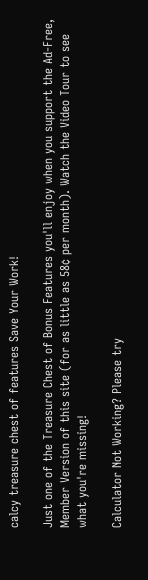calcy treasure chest of features Save Your Work!

Just one of the Treasure Chest of Bonus Features you'll enjoy when you support the Ad-Free, Member Version of this site (for as little as 58¢ per month). Watch the Video Tour to see what you're missing!

Calculator Not Working? Please try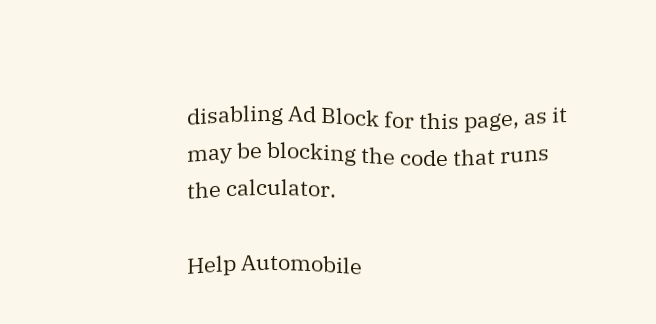disabling Ad Block for this page, as it may be blocking the code that runs the calculator.

Help Automobile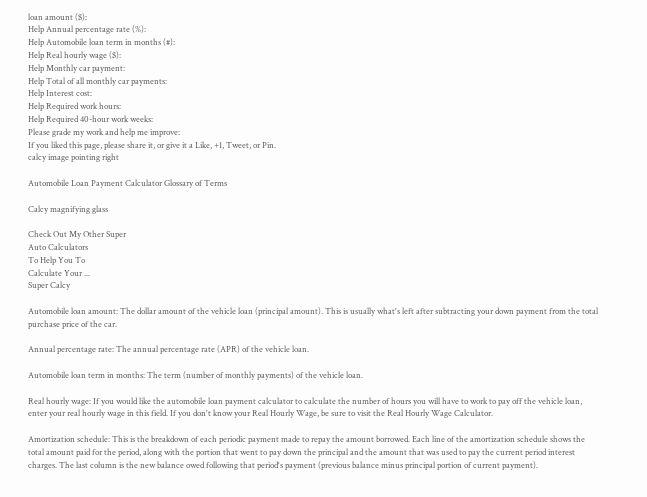loan amount ($):
Help Annual percentage rate (%):
Help Automobile loan term in months (#):
Help Real hourly wage ($):
Help Monthly car payment:
Help Total of all monthly car payments:
Help Interest cost:
Help Required work hours:
Help Required 40-hour work weeks:
Please grade my work and help me improve:
If you liked this page, please share it, or give it a Like, +1, Tweet, or Pin.
calcy image pointing right

Automobile Loan Payment Calculator Glossary of Terms

Calcy magnifying glass

Check Out My Other Super
Auto Calculators
To Help You To
Calculate Your ...
Super Calcy

Automobile loan amount: The dollar amount of the vehicle loan (principal amount). This is usually what's left after subtracting your down payment from the total purchase price of the car.

Annual percentage rate: The annual percentage rate (APR) of the vehicle loan.

Automobile loan term in months: The term (number of monthly payments) of the vehicle loan.

Real hourly wage: If you would like the automobile loan payment calculator to calculate the number of hours you will have to work to pay off the vehicle loan, enter your real hourly wage in this field. If you don't know your Real Hourly Wage, be sure to visit the Real Hourly Wage Calculator.

Amortization schedule: This is the breakdown of each periodic payment made to repay the amount borrowed. Each line of the amortization schedule shows the total amount paid for the period, along with the portion that went to pay down the principal and the amount that was used to pay the current period interest charges. The last column is the new balance owed following that period's payment (previous balance minus principal portion of current payment).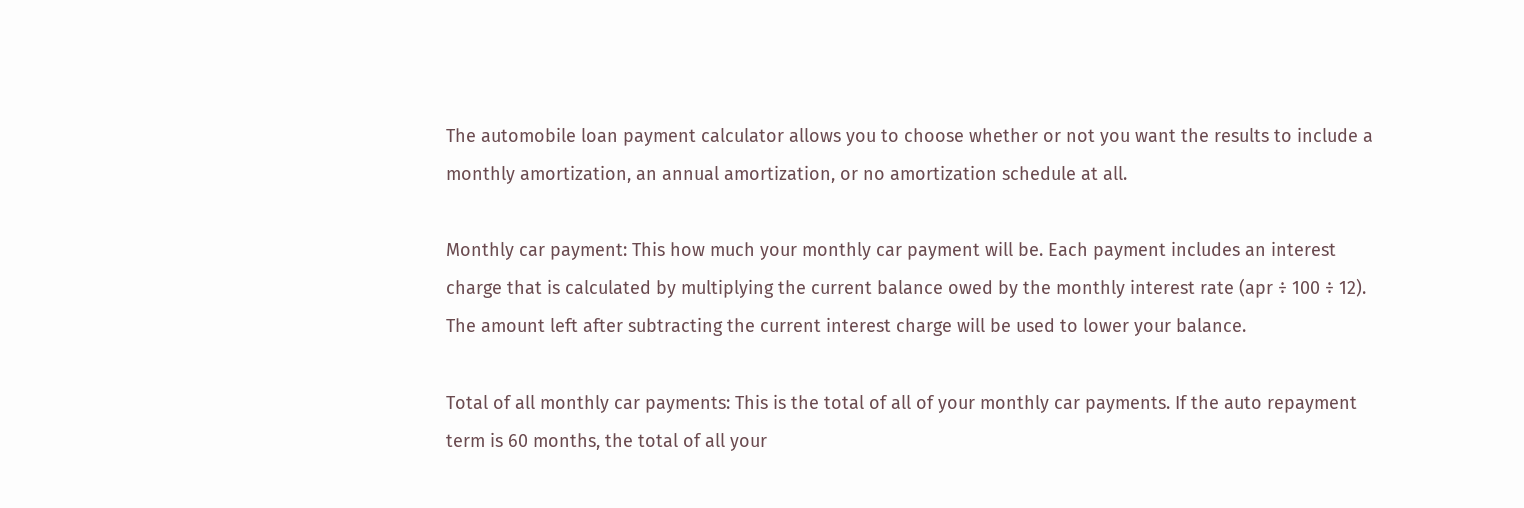The automobile loan payment calculator allows you to choose whether or not you want the results to include a monthly amortization, an annual amortization, or no amortization schedule at all.

Monthly car payment: This how much your monthly car payment will be. Each payment includes an interest charge that is calculated by multiplying the current balance owed by the monthly interest rate (apr ÷ 100 ÷ 12). The amount left after subtracting the current interest charge will be used to lower your balance.

Total of all monthly car payments: This is the total of all of your monthly car payments. If the auto repayment term is 60 months, the total of all your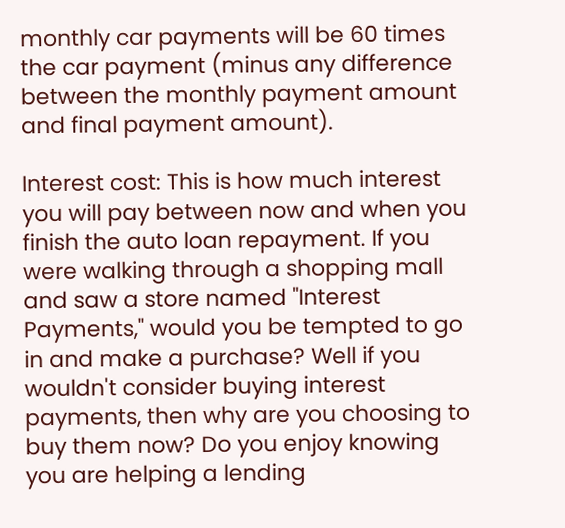monthly car payments will be 60 times the car payment (minus any difference between the monthly payment amount and final payment amount).

Interest cost: This is how much interest you will pay between now and when you finish the auto loan repayment. If you were walking through a shopping mall and saw a store named "Interest Payments," would you be tempted to go in and make a purchase? Well if you wouldn't consider buying interest payments, then why are you choosing to buy them now? Do you enjoy knowing you are helping a lending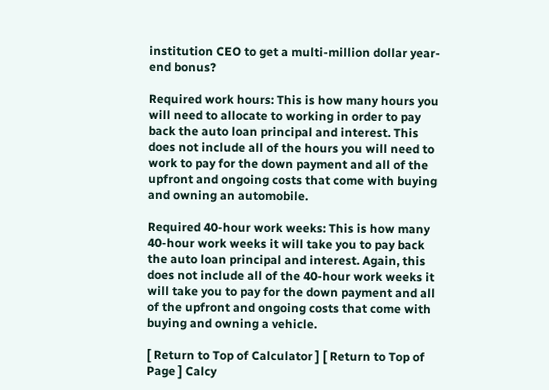institution CEO to get a multi-million dollar year-end bonus?

Required work hours: This is how many hours you will need to allocate to working in order to pay back the auto loan principal and interest. This does not include all of the hours you will need to work to pay for the down payment and all of the upfront and ongoing costs that come with buying and owning an automobile.

Required 40-hour work weeks: This is how many 40-hour work weeks it will take you to pay back the auto loan principal and interest. Again, this does not include all of the 40-hour work weeks it will take you to pay for the down payment and all of the upfront and ongoing costs that come with buying and owning a vehicle.

[ Return to Top of Calculator ] [ Return to Top of Page ] Calcy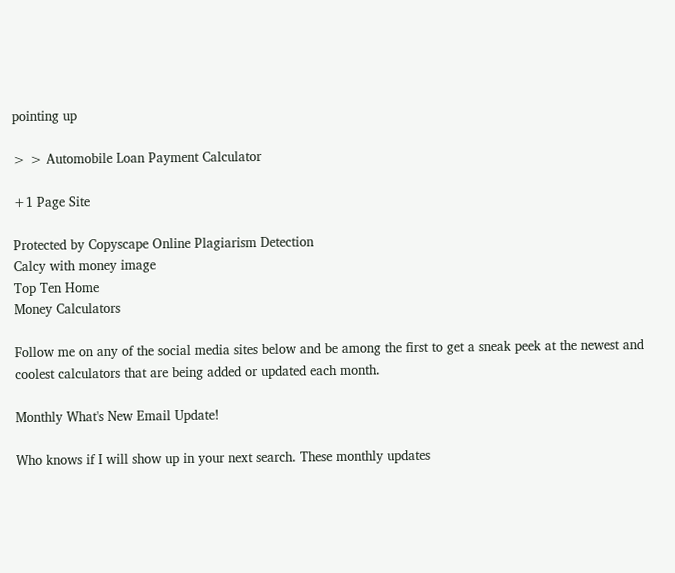pointing up

> > Automobile Loan Payment Calculator

+1 Page Site

Protected by Copyscape Online Plagiarism Detection
Calcy with money image
Top Ten Home
Money Calculators

Follow me on any of the social media sites below and be among the first to get a sneak peek at the newest and coolest calculators that are being added or updated each month.

Monthly What's New Email Update!

Who knows if I will show up in your next search. These monthly updates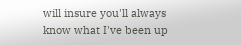will insure you'll always know what I've been up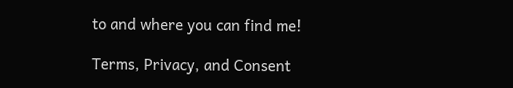to and where you can find me!

Terms, Privacy, and Consent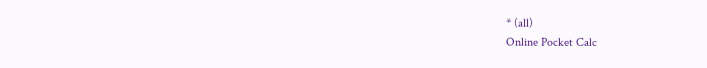* (all)
Online Pocket Calc